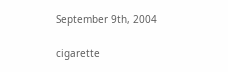September 9th, 2004

cigarette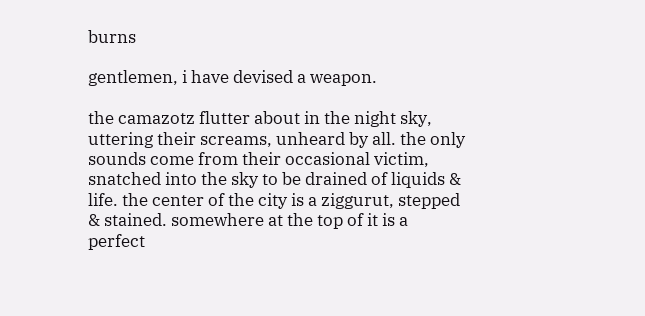burns

gentlemen, i have devised a weapon.

the camazotz flutter about in the night sky, uttering their screams, unheard by all. the only sounds come from their occasional victim, snatched into the sky to be drained of liquids & life. the center of the city is a ziggurut, stepped & stained. somewhere at the top of it is a perfect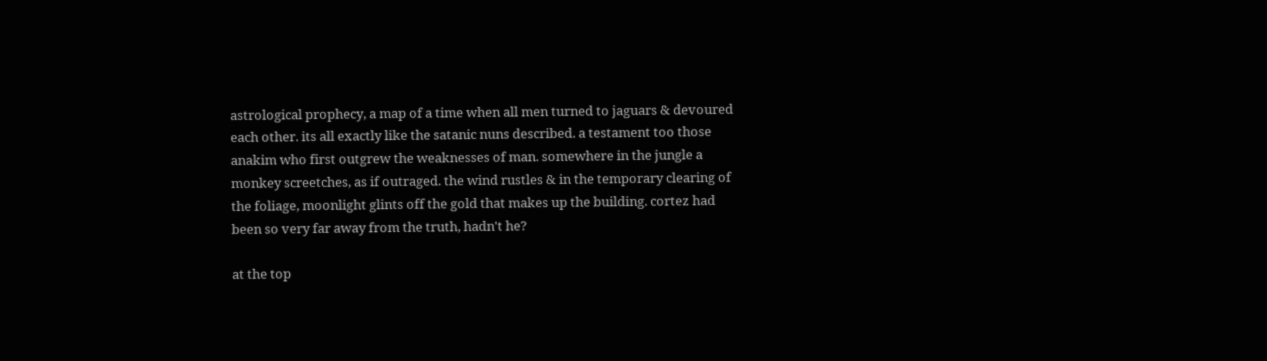astrological prophecy, a map of a time when all men turned to jaguars & devoured each other. its all exactly like the satanic nuns described. a testament too those anakim who first outgrew the weaknesses of man. somewhere in the jungle a monkey screetches, as if outraged. the wind rustles & in the temporary clearing of the foliage, moonlight glints off the gold that makes up the building. cortez had been so very far away from the truth, hadn't he?

at the top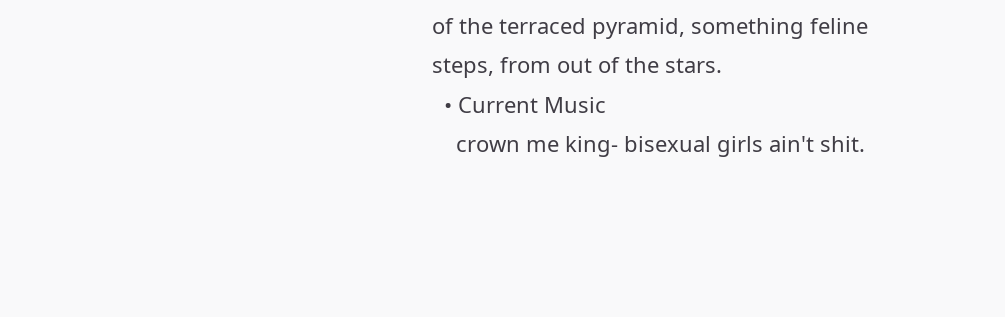of the terraced pyramid, something feline steps, from out of the stars.
  • Current Music
    crown me king- bisexual girls ain't shit.